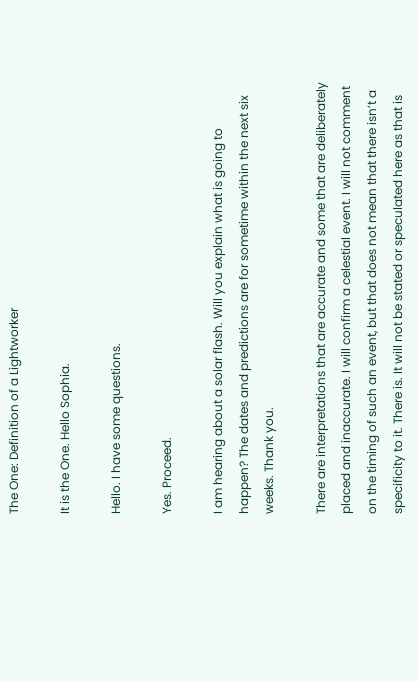The One: Definition of a Lightworker

It is the One. Hello Sophia.

Hello. I have some questions.

Yes. Proceed.

I am hearing about a solar flash. Will you explain what is going to happen? The dates and predictions are for sometime within the next six weeks. Thank you.

There are interpretations that are accurate and some that are deliberately placed and inaccurate. I will confirm a celestial event. I will not comment on the timing of such an event, but that does not mean that there isn’t a specificity to it. There is. It will not be stated or speculated here as that is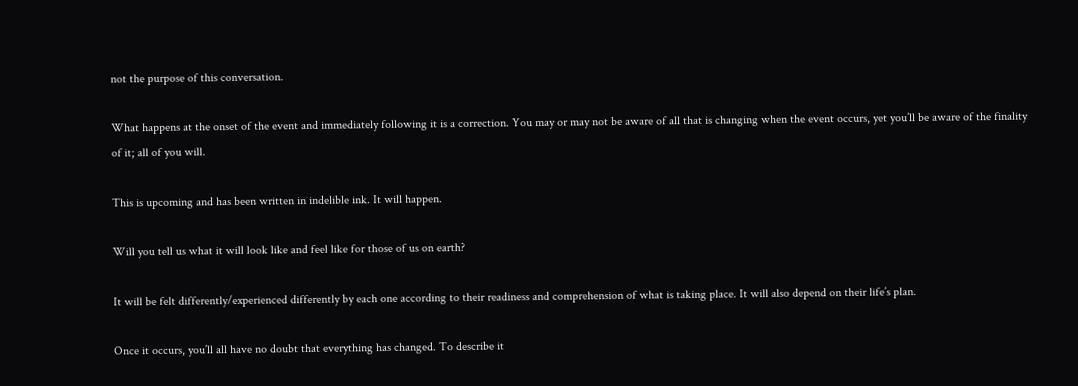not the purpose of this conversation.

What happens at the onset of the event and immediately following it is a correction. You may or may not be aware of all that is changing when the event occurs, yet you’ll be aware of the finality of it; all of you will.

This is upcoming and has been written in indelible ink. It will happen.

Will you tell us what it will look like and feel like for those of us on earth?

It will be felt differently/experienced differently by each one according to their readiness and comprehension of what is taking place. It will also depend on their life’s plan.

Once it occurs, you’ll all have no doubt that everything has changed. To describe it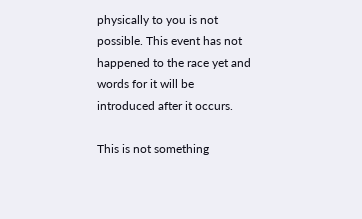physically to you is not possible. This event has not happened to the race yet and words for it will be introduced after it occurs.

This is not something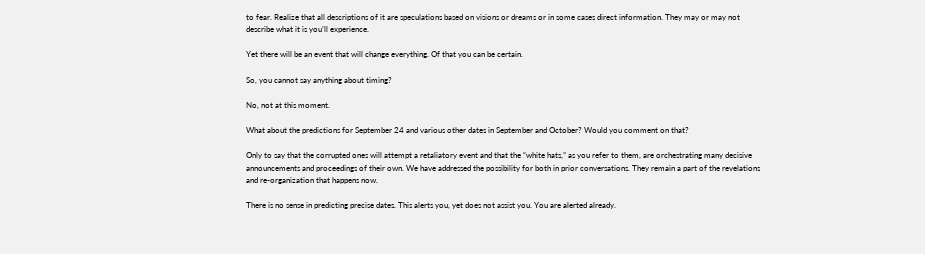to fear. Realize that all descriptions of it are speculations based on visions or dreams or in some cases direct information. They may or may not describe what it is you’ll experience.

Yet there will be an event that will change everything. Of that you can be certain.

So, you cannot say anything about timing?

No, not at this moment.

What about the predictions for September 24 and various other dates in September and October? Would you comment on that?

Only to say that the corrupted ones will attempt a retaliatory event and that the “white hats,” as you refer to them, are orchestrating many decisive announcements and proceedings of their own. We have addressed the possibility for both in prior conversations. They remain a part of the revelations and re-organization that happens now.

There is no sense in predicting precise dates. This alerts you, yet does not assist you. You are alerted already.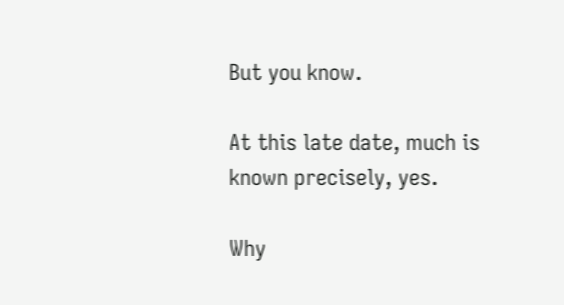But you know.

At this late date, much is known precisely, yes.

Why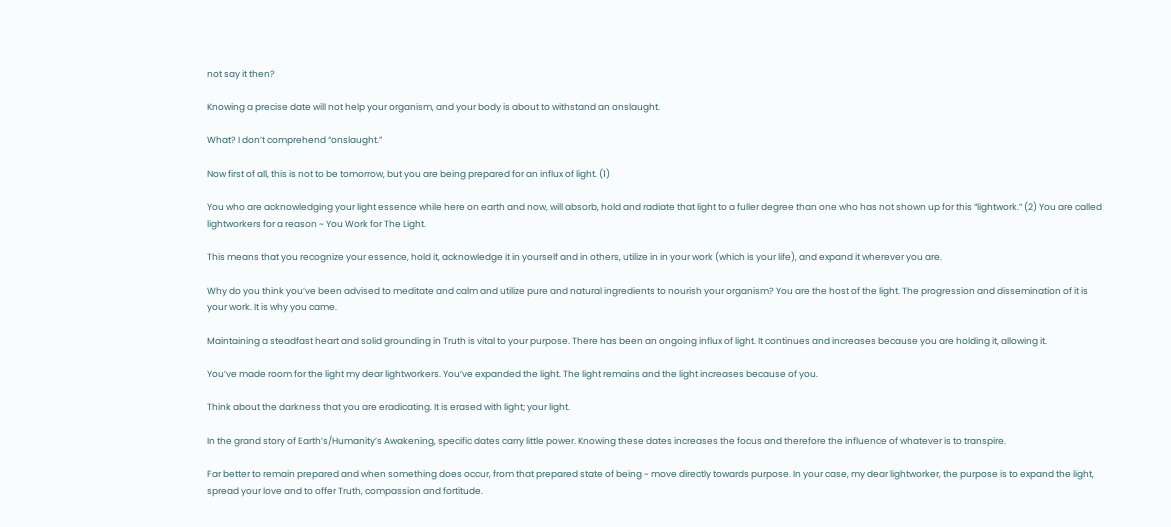not say it then?

Knowing a precise date will not help your organism, and your body is about to withstand an onslaught.

What? I don’t comprehend “onslaught.”

Now first of all, this is not to be tomorrow, but you are being prepared for an influx of light. (1)

You who are acknowledging your light essence while here on earth and now, will absorb, hold and radiate that light to a fuller degree than one who has not shown up for this “lightwork.” (2) You are called lightworkers for a reason ~ You Work for The Light.

This means that you recognize your essence, hold it, acknowledge it in yourself and in others, utilize in in your work (which is your life), and expand it wherever you are.

Why do you think you’ve been advised to meditate and calm and utilize pure and natural ingredients to nourish your organism? You are the host of the light. The progression and dissemination of it is your work. It is why you came.

Maintaining a steadfast heart and solid grounding in Truth is vital to your purpose. There has been an ongoing influx of light. It continues and increases because you are holding it, allowing it.

You’ve made room for the light my dear lightworkers. You’ve expanded the light. The light remains and the light increases because of you.

Think about the darkness that you are eradicating. It is erased with light; your light.

In the grand story of Earth’s/Humanity’s Awakening, specific dates carry little power. Knowing these dates increases the focus and therefore the influence of whatever is to transpire.

Far better to remain prepared and when something does occur, from that prepared state of being ~ move directly towards purpose. In your case, my dear lightworker, the purpose is to expand the light, spread your love and to offer Truth, compassion and fortitude.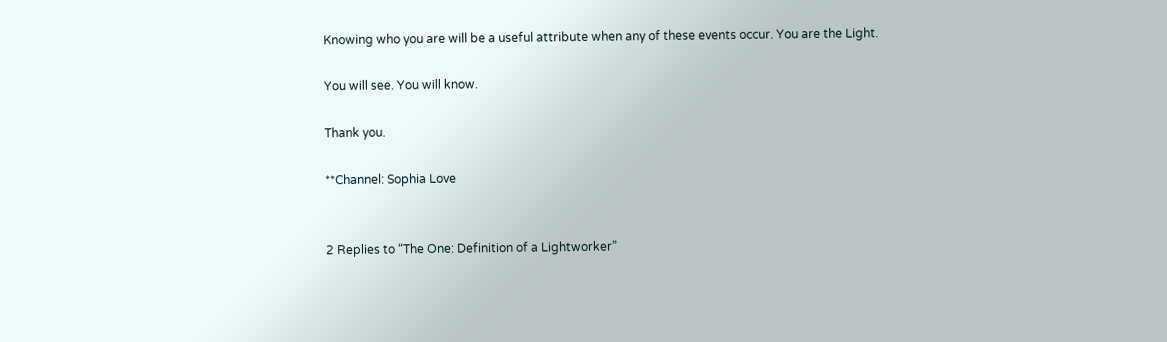Knowing who you are will be a useful attribute when any of these events occur. You are the Light.

You will see. You will know.

Thank you.

**Channel: Sophia Love


2 Replies to “The One: Definition of a Lightworker”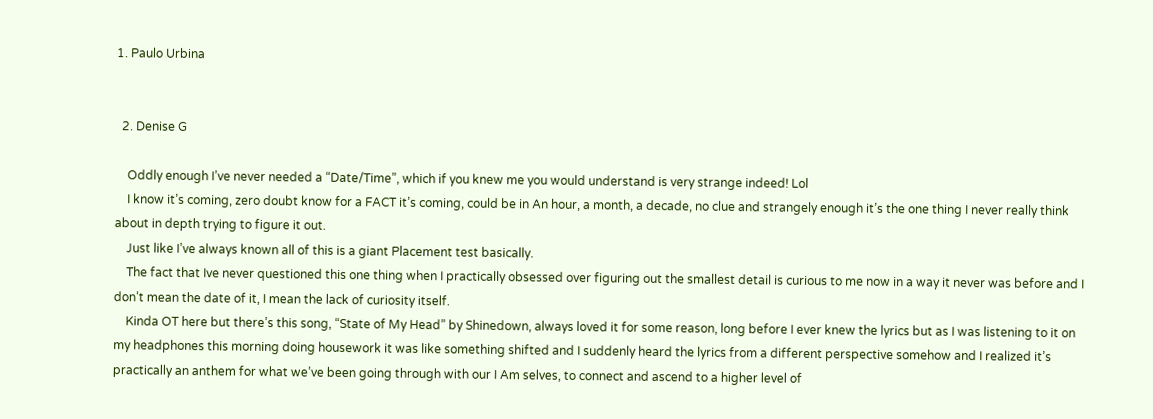1. Paulo Urbina


  2. Denise G

    Oddly enough I’ve never needed a “Date/Time”, which if you knew me you would understand is very strange indeed! Lol
    I know it’s coming, zero doubt know for a FACT it’s coming, could be in An hour, a month, a decade, no clue and strangely enough it’s the one thing I never really think about in depth trying to figure it out.
    Just like I’ve always known all of this is a giant Placement test basically.
    The fact that Ive never questioned this one thing when I practically obsessed over figuring out the smallest detail is curious to me now in a way it never was before and I don’t mean the date of it, I mean the lack of curiosity itself.
    Kinda OT here but there’s this song, “State of My Head” by Shinedown, always loved it for some reason, long before I ever knew the lyrics but as I was listening to it on my headphones this morning doing housework it was like something shifted and I suddenly heard the lyrics from a different perspective somehow and I realized it’s practically an anthem for what we’ve been going through with our I Am selves, to connect and ascend to a higher level of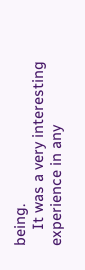being.
    It was a very interesting experience in any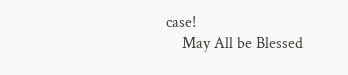case!
    May All be Blessed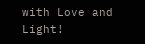with Love and Light!